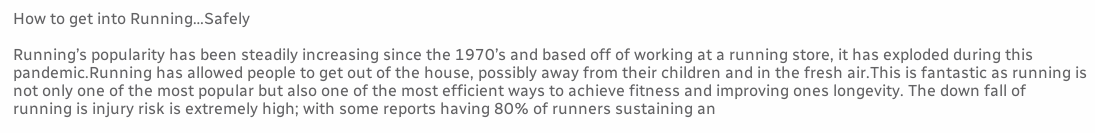How to get into Running…Safely

Running’s popularity has been steadily increasing since the 1970’s and based off of working at a running store, it has exploded during this pandemic.Running has allowed people to get out of the house, possibly away from their children and in the fresh air.This is fantastic as running is not only one of the most popular but also one of the most efficient ways to achieve fitness and improving ones longevity. The down fall of running is injury risk is extremely high; with some reports having 80% of runners sustaining an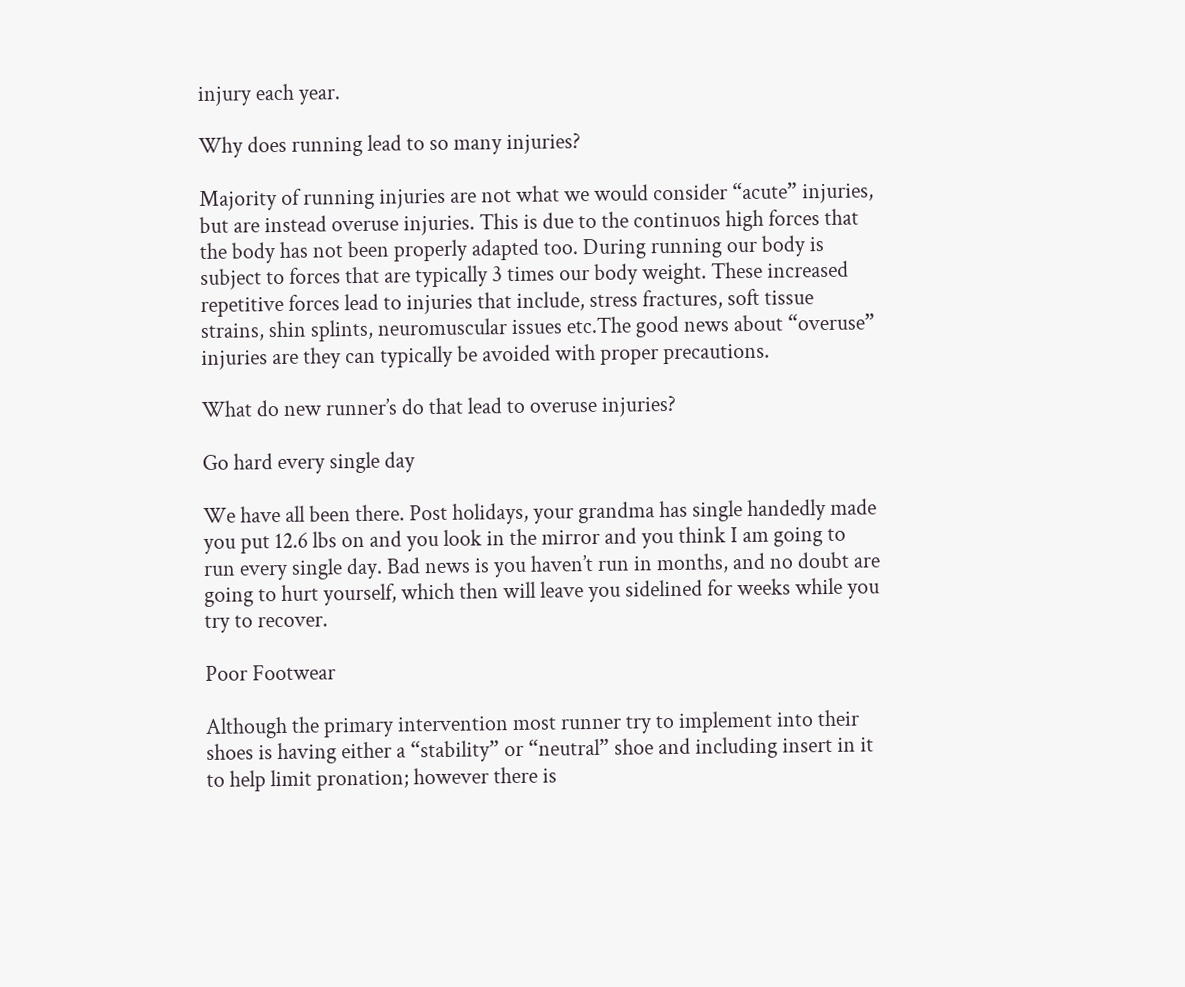injury each year.

Why does running lead to so many injuries?

Majority of running injuries are not what we would consider “acute” injuries, but are instead overuse injuries. This is due to the continuos high forces that the body has not been properly adapted too. During running our body is subject to forces that are typically 3 times our body weight. These increased repetitive forces lead to injuries that include, stress fractures, soft tissue strains, shin splints, neuromuscular issues etc.The good news about “overuse” injuries are they can typically be avoided with proper precautions.

What do new runner’s do that lead to overuse injuries?

Go hard every single day

We have all been there. Post holidays, your grandma has single handedly made you put 12.6 lbs on and you look in the mirror and you think I am going to run every single day. Bad news is you haven’t run in months, and no doubt are going to hurt yourself, which then will leave you sidelined for weeks while you try to recover.

Poor Footwear

Although the primary intervention most runner try to implement into their shoes is having either a “stability” or “neutral” shoe and including insert in it to help limit pronation; however there is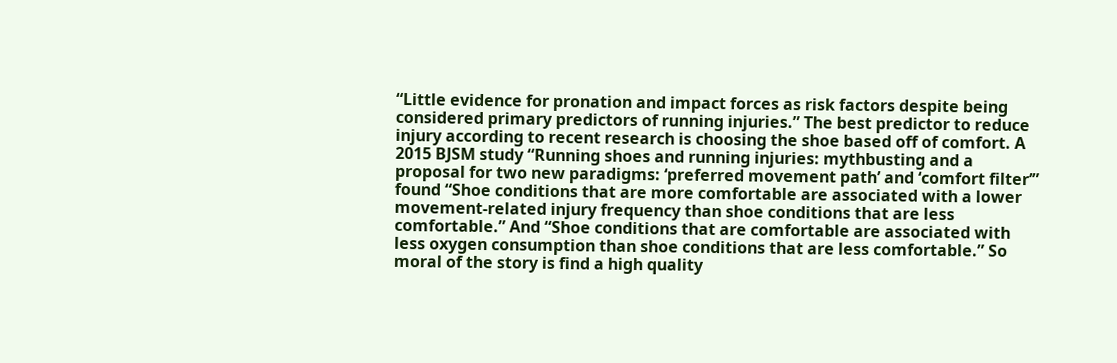“Little evidence for pronation and impact forces as risk factors despite being considered primary predictors of running injuries.” The best predictor to reduce injury according to recent research is choosing the shoe based off of comfort. A 2015 BJSM study “Running shoes and running injuries: mythbusting and a proposal for two new paradigms: ‘preferred movement path’ and ‘comfort filter’” found “Shoe conditions that are more comfortable are associated with a lower movement-related injury frequency than shoe conditions that are less comfortable.” And “Shoe conditions that are comfortable are associated with less oxygen consumption than shoe conditions that are less comfortable.” So moral of the story is find a high quality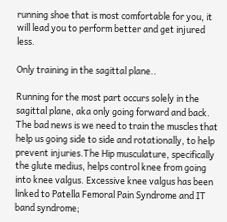running shoe that is most comfortable for you, it will lead you to perform better and get injured less.

Only training in the sagittal plane..

Running for the most part occurs solely in the sagittal plane, aka only going forward and back. The bad news is we need to train the muscles that help us going side to side and rotationally, to help prevent injuries.The Hip musculature, specifically the glute medius, helps control knee from going into knee valgus. Excessive knee valgus has been linked to Patella Femoral Pain Syndrome and IT band syndrome;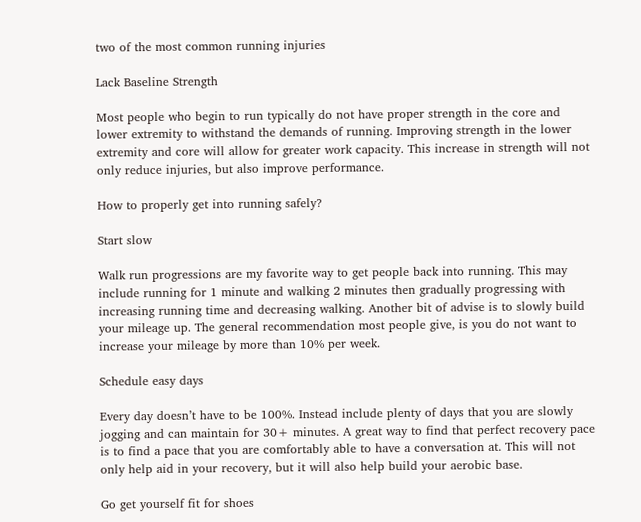two of the most common running injuries

Lack Baseline Strength

Most people who begin to run typically do not have proper strength in the core and lower extremity to withstand the demands of running. Improving strength in the lower extremity and core will allow for greater work capacity. This increase in strength will not only reduce injuries, but also improve performance.

How to properly get into running safely?

Start slow

Walk run progressions are my favorite way to get people back into running. This may include running for 1 minute and walking 2 minutes then gradually progressing with increasing running time and decreasing walking. Another bit of advise is to slowly build your mileage up. The general recommendation most people give, is you do not want to increase your mileage by more than 10% per week.

Schedule easy days

Every day doesn’t have to be 100%. Instead include plenty of days that you are slowly jogging and can maintain for 30+ minutes. A great way to find that perfect recovery pace is to find a pace that you are comfortably able to have a conversation at. This will not only help aid in your recovery, but it will also help build your aerobic base.

Go get yourself fit for shoes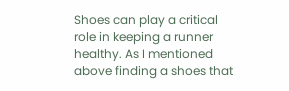Shoes can play a critical role in keeping a runner healthy. As I mentioned above finding a shoes that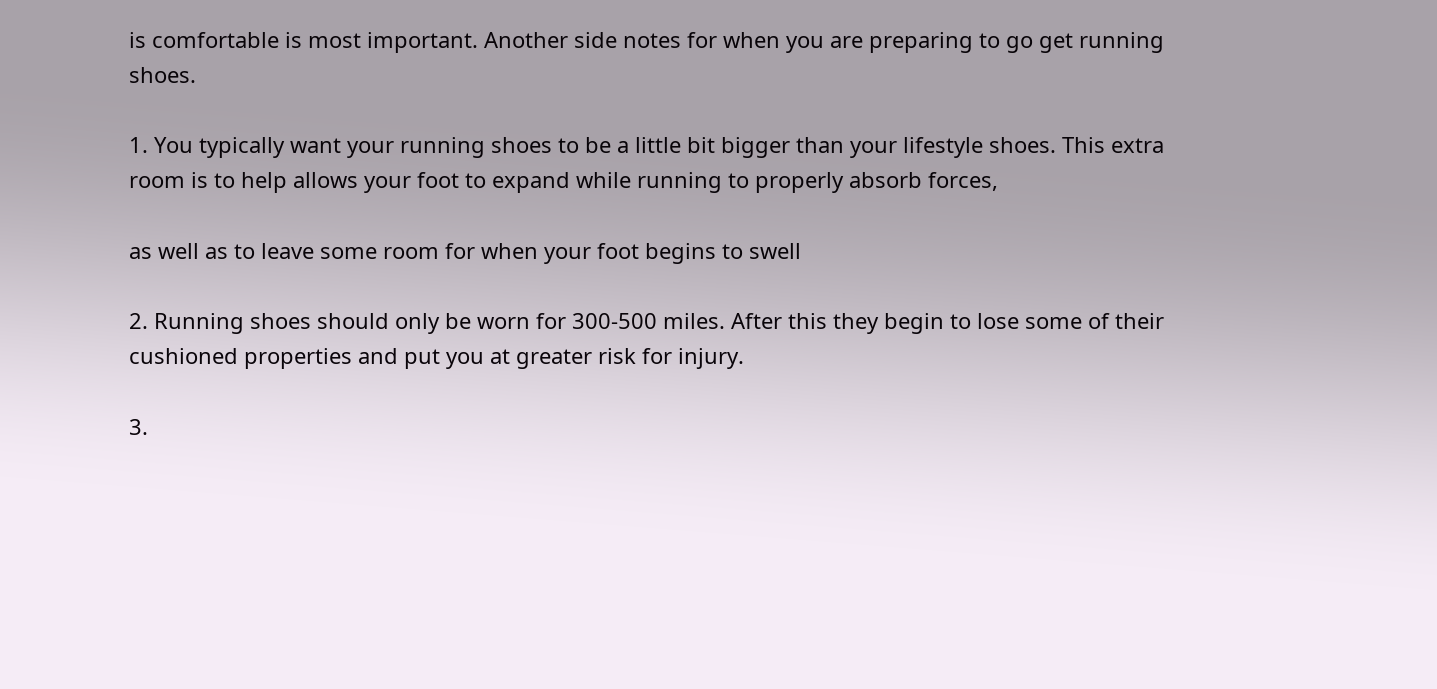is comfortable is most important. Another side notes for when you are preparing to go get running shoes.

1. You typically want your running shoes to be a little bit bigger than your lifestyle shoes. This extra room is to help allows your foot to expand while running to properly absorb forces,

as well as to leave some room for when your foot begins to swell

2. Running shoes should only be worn for 300-500 miles. After this they begin to lose some of their cushioned properties and put you at greater risk for injury.

3.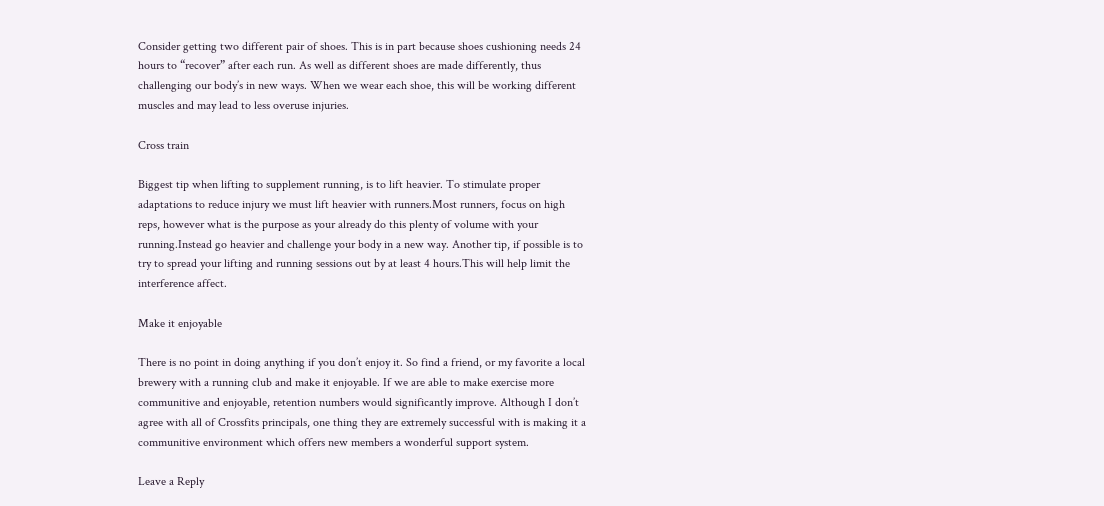Consider getting two different pair of shoes. This is in part because shoes cushioning needs 24 hours to “recover” after each run. As well as different shoes are made differently, thus challenging our body’s in new ways. When we wear each shoe, this will be working different muscles and may lead to less overuse injuries.

Cross train

Biggest tip when lifting to supplement running, is to lift heavier. To stimulate proper adaptations to reduce injury we must lift heavier with runners.Most runners, focus on high reps, however what is the purpose as your already do this plenty of volume with your running.Instead go heavier and challenge your body in a new way. Another tip, if possible is to try to spread your lifting and running sessions out by at least 4 hours.This will help limit the interference affect.

Make it enjoyable

There is no point in doing anything if you don’t enjoy it. So find a friend, or my favorite a local brewery with a running club and make it enjoyable. If we are able to make exercise more communitive and enjoyable, retention numbers would significantly improve. Although I don’t agree with all of Crossfits principals, one thing they are extremely successful with is making it a communitive environment which offers new members a wonderful support system.

Leave a Reply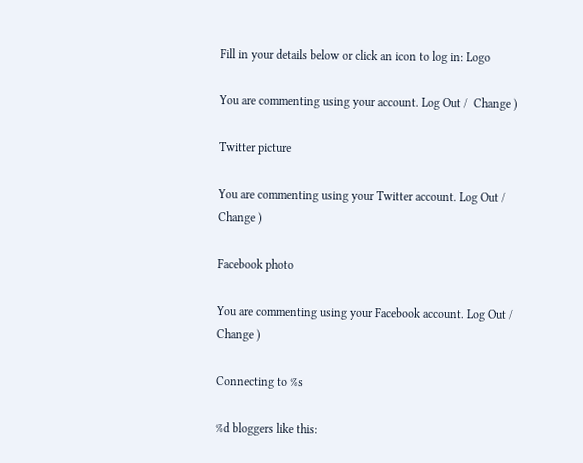Fill in your details below or click an icon to log in: Logo

You are commenting using your account. Log Out /  Change )

Twitter picture

You are commenting using your Twitter account. Log Out /  Change )

Facebook photo

You are commenting using your Facebook account. Log Out /  Change )

Connecting to %s

%d bloggers like this: